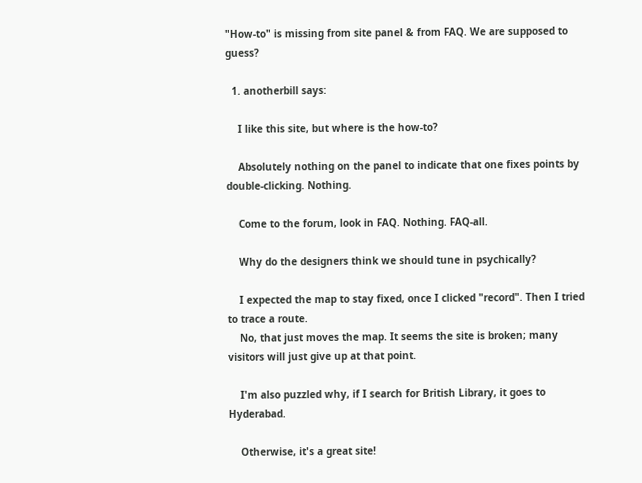"How-to" is missing from site panel & from FAQ. We are supposed to guess?

  1. anotherbill says:

    I like this site, but where is the how-to?

    Absolutely nothing on the panel to indicate that one fixes points by double-clicking. Nothing.

    Come to the forum, look in FAQ. Nothing. FAQ-all.

    Why do the designers think we should tune in psychically?

    I expected the map to stay fixed, once I clicked "record". Then I tried to trace a route.
    No, that just moves the map. It seems the site is broken; many visitors will just give up at that point.

    I'm also puzzled why, if I search for British Library, it goes to Hyderabad.

    Otherwise, it's a great site!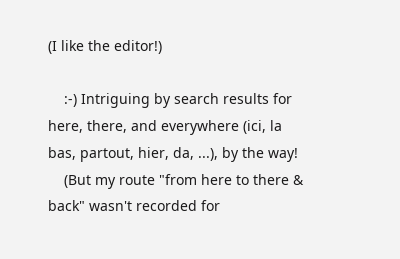(I like the editor!)

    :-) Intriguing by search results for here, there, and everywhere (ici, la bas, partout, hier, da, ...), by the way!
    (But my route "from here to there & back" wasn't recorded for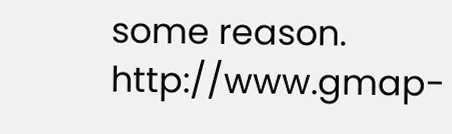some reason. http://www.gmap-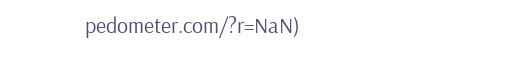pedometer.com/?r=NaN)